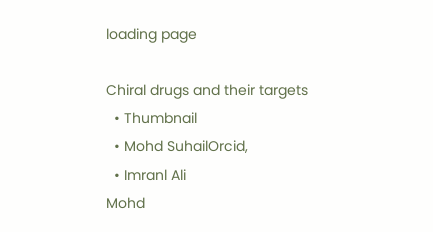loading page

Chiral drugs and their targets
  • Thumbnail
  • Mohd SuhailOrcid,
  • Imranl Ali
Mohd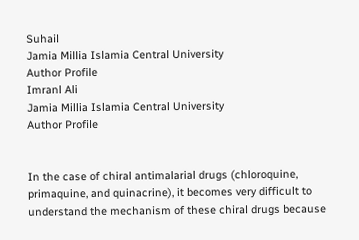Suhail
Jamia Millia Islamia Central University
Author Profile
Imranl Ali
Jamia Millia Islamia Central University
Author Profile


In the case of chiral antimalarial drugs (chloroquine, primaquine, and quinacrine), it becomes very difficult to understand the mechanism of these chiral drugs because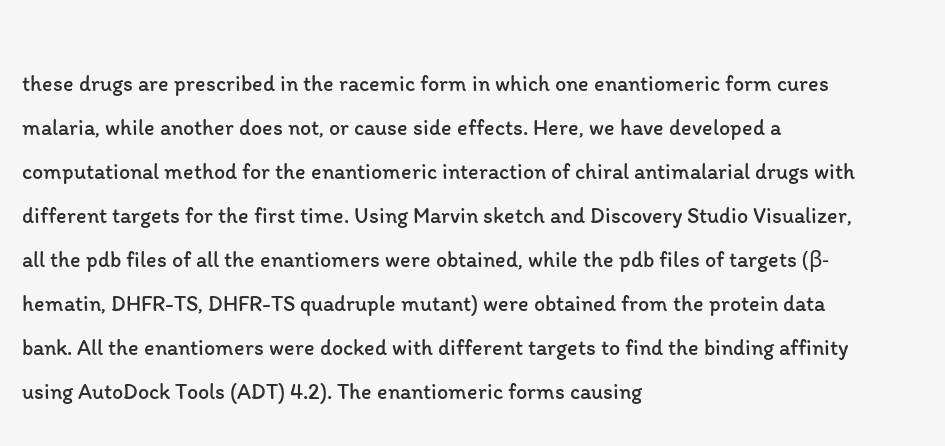these drugs are prescribed in the racemic form in which one enantiomeric form cures malaria, while another does not, or cause side effects. Here, we have developed a computational method for the enantiomeric interaction of chiral antimalarial drugs with different targets for the first time. Using Marvin sketch and Discovery Studio Visualizer, all the pdb files of all the enantiomers were obtained, while the pdb files of targets (β-hematin, DHFR-TS, DHFR-TS quadruple mutant) were obtained from the protein data bank. All the enantiomers were docked with different targets to find the binding affinity using AutoDock Tools (ADT) 4.2). The enantiomeric forms causing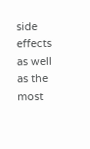side effects as well as the most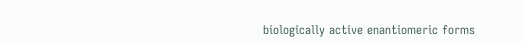biologically active enantiomeric forms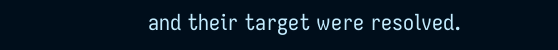and their target were resolved.